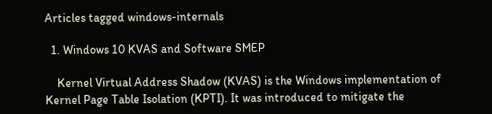Articles tagged windows-internals

  1. Windows 10 KVAS and Software SMEP

    Kernel Virtual Address Shadow (KVAS) is the Windows implementation of Kernel Page Table Isolation (KPTI). It was introduced to mitigate the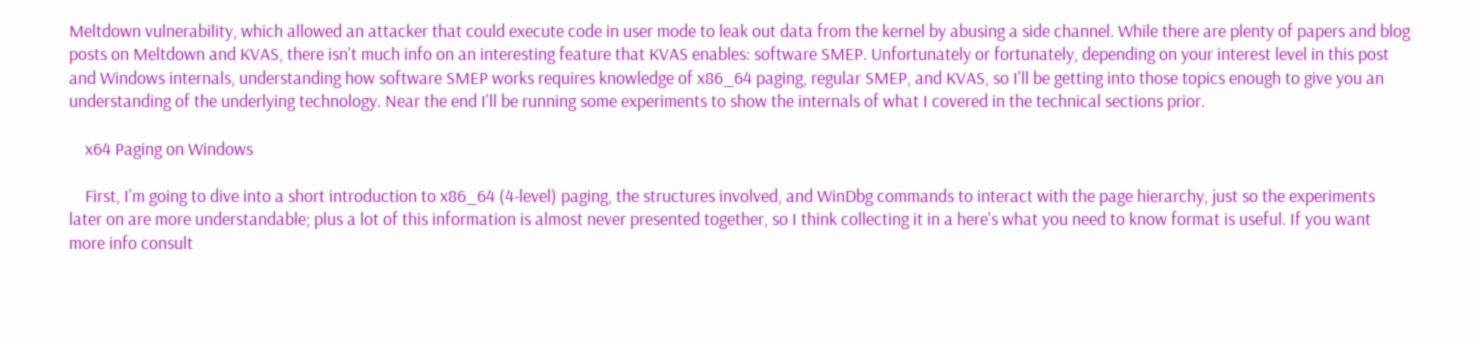Meltdown vulnerability, which allowed an attacker that could execute code in user mode to leak out data from the kernel by abusing a side channel. While there are plenty of papers and blog posts on Meltdown and KVAS, there isn't much info on an interesting feature that KVAS enables: software SMEP. Unfortunately or fortunately, depending on your interest level in this post and Windows internals, understanding how software SMEP works requires knowledge of x86_64 paging, regular SMEP, and KVAS, so I'll be getting into those topics enough to give you an understanding of the underlying technology. Near the end I'll be running some experiments to show the internals of what I covered in the technical sections prior.

    x64 Paging on Windows

    First, I'm going to dive into a short introduction to x86_64 (4-level) paging, the structures involved, and WinDbg commands to interact with the page hierarchy, just so the experiments later on are more understandable; plus a lot of this information is almost never presented together, so I think collecting it in a here's what you need to know format is useful. If you want more info consult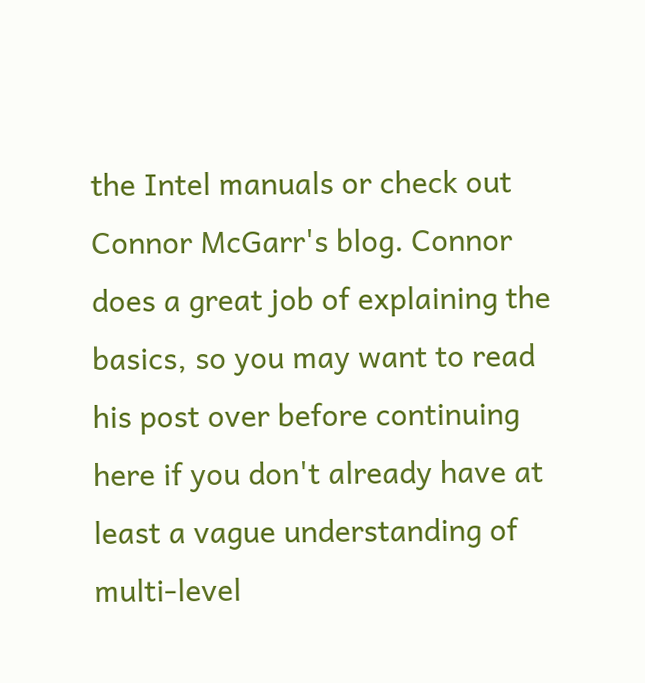the Intel manuals or check out Connor McGarr's blog. Connor does a great job of explaining the basics, so you may want to read his post over before continuing here if you don't already have at least a vague understanding of multi-level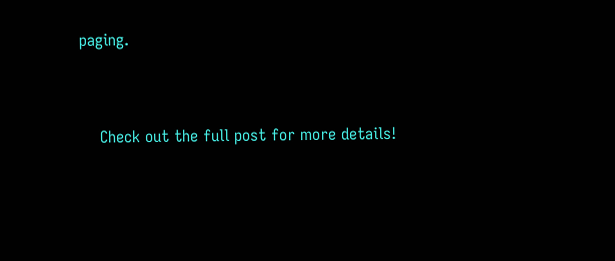paging.


    Check out the full post for more details!